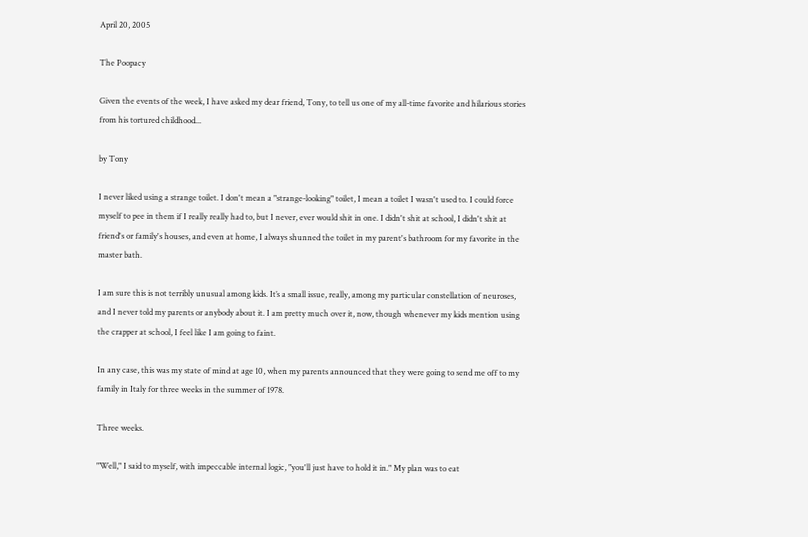April 20, 2005

The Poopacy

Given the events of the week, I have asked my dear friend, Tony, to tell us one of my all-time favorite and hilarious stories from his tortured childhood...

by Tony

I never liked using a strange toilet. I don't mean a "strange-looking" toilet, I mean a toilet I wasn't used to. I could force myself to pee in them if I really really had to, but I never, ever would shit in one. I didn't shit at school, I didn't shit at friend's or family's houses, and even at home, I always shunned the toilet in my parent's bathroom for my favorite in the master bath.

I am sure this is not terribly unusual among kids. It’s a small issue, really, among my particular constellation of neuroses, and I never told my parents or anybody about it. I am pretty much over it, now, though whenever my kids mention using the crapper at school, I feel like I am going to faint.

In any case, this was my state of mind at age 10, when my parents announced that they were going to send me off to my family in Italy for three weeks in the summer of 1978.

Three weeks.

"Well," I said to myself, with impeccable internal logic, "you'll just have to hold it in." My plan was to eat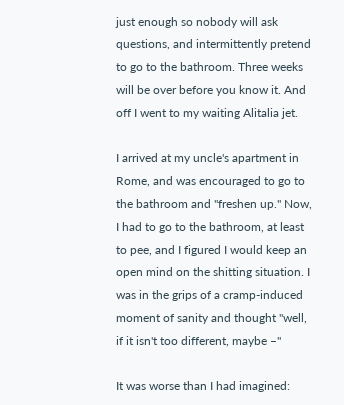just enough so nobody will ask questions, and intermittently pretend to go to the bathroom. Three weeks will be over before you know it. And off I went to my waiting Alitalia jet.

I arrived at my uncle's apartment in Rome, and was encouraged to go to the bathroom and "freshen up." Now, I had to go to the bathroom, at least to pee, and I figured I would keep an open mind on the shitting situation. I was in the grips of a cramp-induced moment of sanity and thought "well, if it isn't too different, maybe –"

It was worse than I had imagined: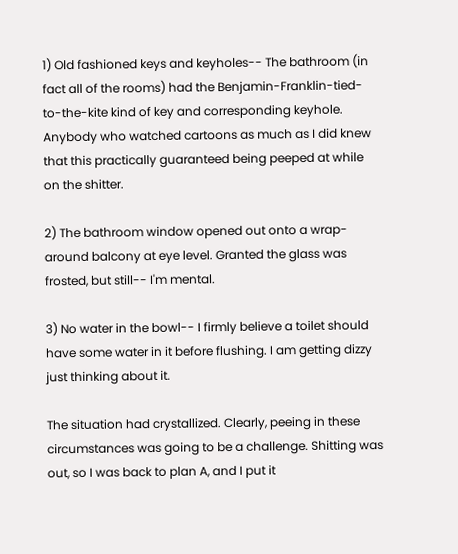1) Old fashioned keys and keyholes-- The bathroom (in fact all of the rooms) had the Benjamin-Franklin-tied-to-the-kite kind of key and corresponding keyhole. Anybody who watched cartoons as much as I did knew that this practically guaranteed being peeped at while on the shitter.

2) The bathroom window opened out onto a wrap-around balcony at eye level. Granted the glass was frosted, but still-- I'm mental.

3) No water in the bowl-- I firmly believe a toilet should have some water in it before flushing. I am getting dizzy just thinking about it.

The situation had crystallized. Clearly, peeing in these circumstances was going to be a challenge. Shitting was out, so I was back to plan A, and I put it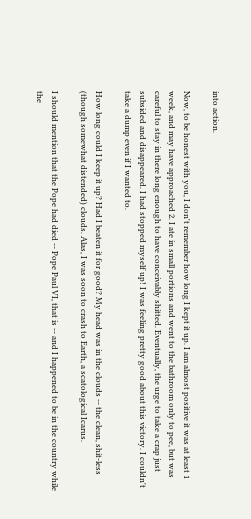into action.

Now, to be honest with you, I don't remember how long I kept it up. I am almost positive it was at least 1 week, and may have approached 2. I ate in small portions and went to the bathroom only to pee, but was careful to stay in there long enough to have conceivably shitted. Eventually, the urge to take a crap just subsided and disappeared. I had stopped myself up! I was feeling pretty good about this victory. I couldn't take a dump even if I wanted to.

How long could I keep it up? Had I beaten it for good? My head was in the clouds -- the clean, shit-less (though somewhat distended) clouds. Alas, I was soon to crash to Earth, a scatological Icarus.

I should mention that the Pope had died -- Pope Paul VI, that is -- and I happened to be in the country while the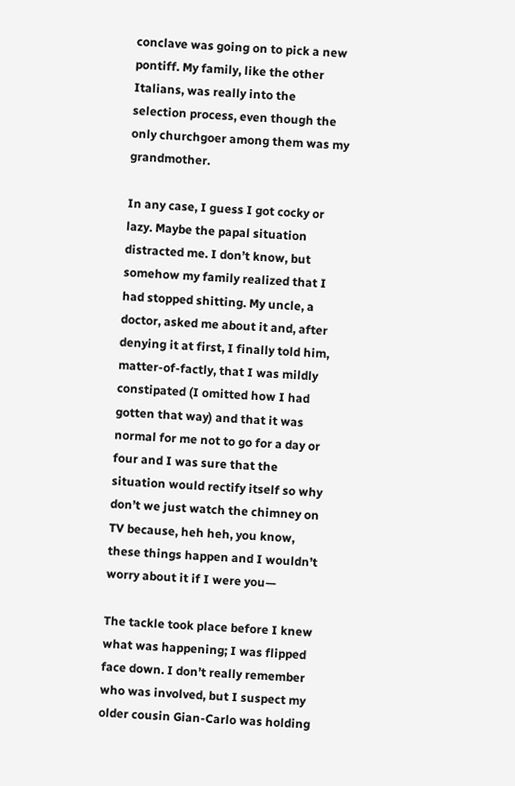conclave was going on to pick a new pontiff. My family, like the other Italians, was really into the selection process, even though the only churchgoer among them was my grandmother.

In any case, I guess I got cocky or lazy. Maybe the papal situation distracted me. I don’t know, but somehow my family realized that I had stopped shitting. My uncle, a doctor, asked me about it and, after denying it at first, I finally told him, matter-of-factly, that I was mildly constipated (I omitted how I had gotten that way) and that it was normal for me not to go for a day or four and I was sure that the situation would rectify itself so why don’t we just watch the chimney on TV because, heh heh, you know, these things happen and I wouldn’t worry about it if I were you—

The tackle took place before I knew what was happening; I was flipped face down. I don’t really remember who was involved, but I suspect my older cousin Gian-Carlo was holding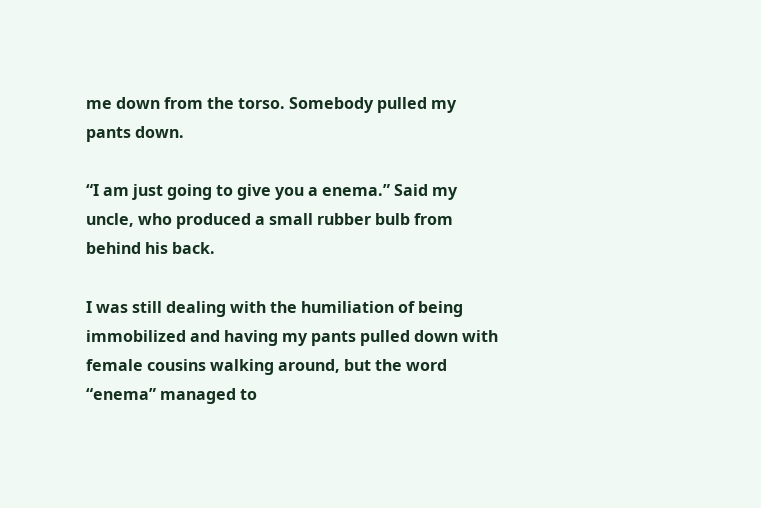me down from the torso. Somebody pulled my pants down.

“I am just going to give you a enema.” Said my uncle, who produced a small rubber bulb from behind his back.

I was still dealing with the humiliation of being immobilized and having my pants pulled down with female cousins walking around, but the word “enema” managed to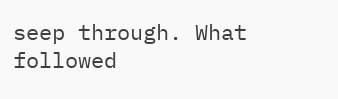seep through. What followed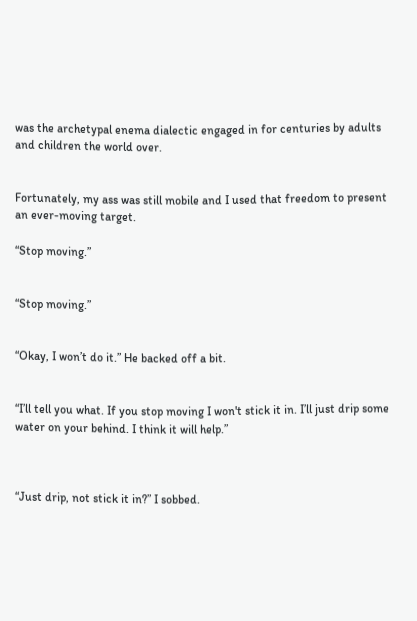was the archetypal enema dialectic engaged in for centuries by adults and children the world over.


Fortunately, my ass was still mobile and I used that freedom to present an ever-moving target.

“Stop moving.”


“Stop moving.”


“Okay, I won’t do it.” He backed off a bit.


“I’ll tell you what. If you stop moving I won't stick it in. I’ll just drip some water on your behind. I think it will help.”



“Just drip, not stick it in?” I sobbed.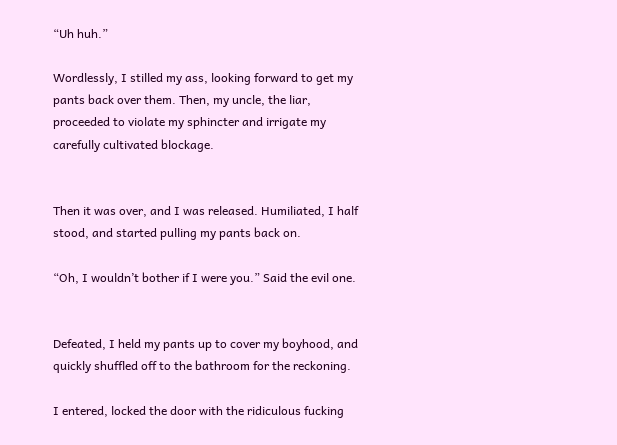“Uh huh.”

Wordlessly, I stilled my ass, looking forward to get my pants back over them. Then, my uncle, the liar, proceeded to violate my sphincter and irrigate my carefully cultivated blockage.


Then it was over, and I was released. Humiliated, I half stood, and started pulling my pants back on.

“Oh, I wouldn’t bother if I were you.” Said the evil one.


Defeated, I held my pants up to cover my boyhood, and quickly shuffled off to the bathroom for the reckoning.

I entered, locked the door with the ridiculous fucking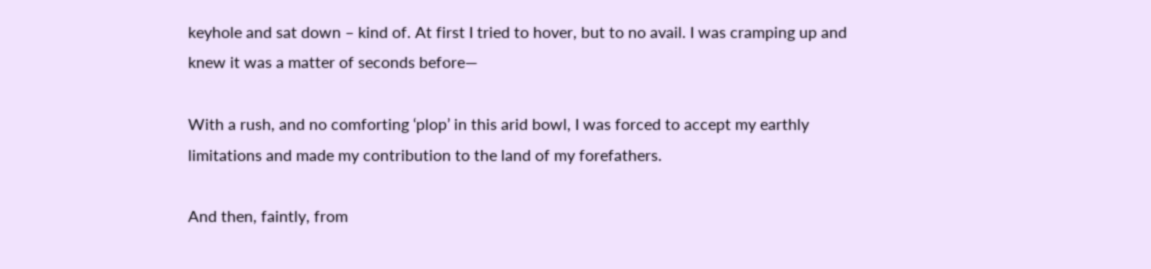keyhole and sat down – kind of. At first I tried to hover, but to no avail. I was cramping up and knew it was a matter of seconds before—

With a rush, and no comforting ‘plop’ in this arid bowl, I was forced to accept my earthly limitations and made my contribution to the land of my forefathers.

And then, faintly, from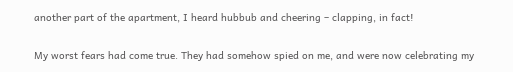another part of the apartment, I heard hubbub and cheering – clapping, in fact!

My worst fears had come true. They had somehow spied on me, and were now celebrating my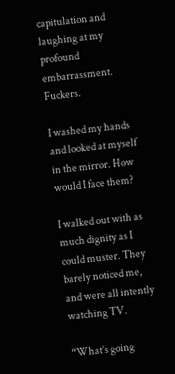capitulation and laughing at my profound embarrassment. Fuckers.

I washed my hands and looked at myself in the mirror. How would I face them?

I walked out with as much dignity as I could muster. They barely noticed me, and were all intently watching TV.

“What’s going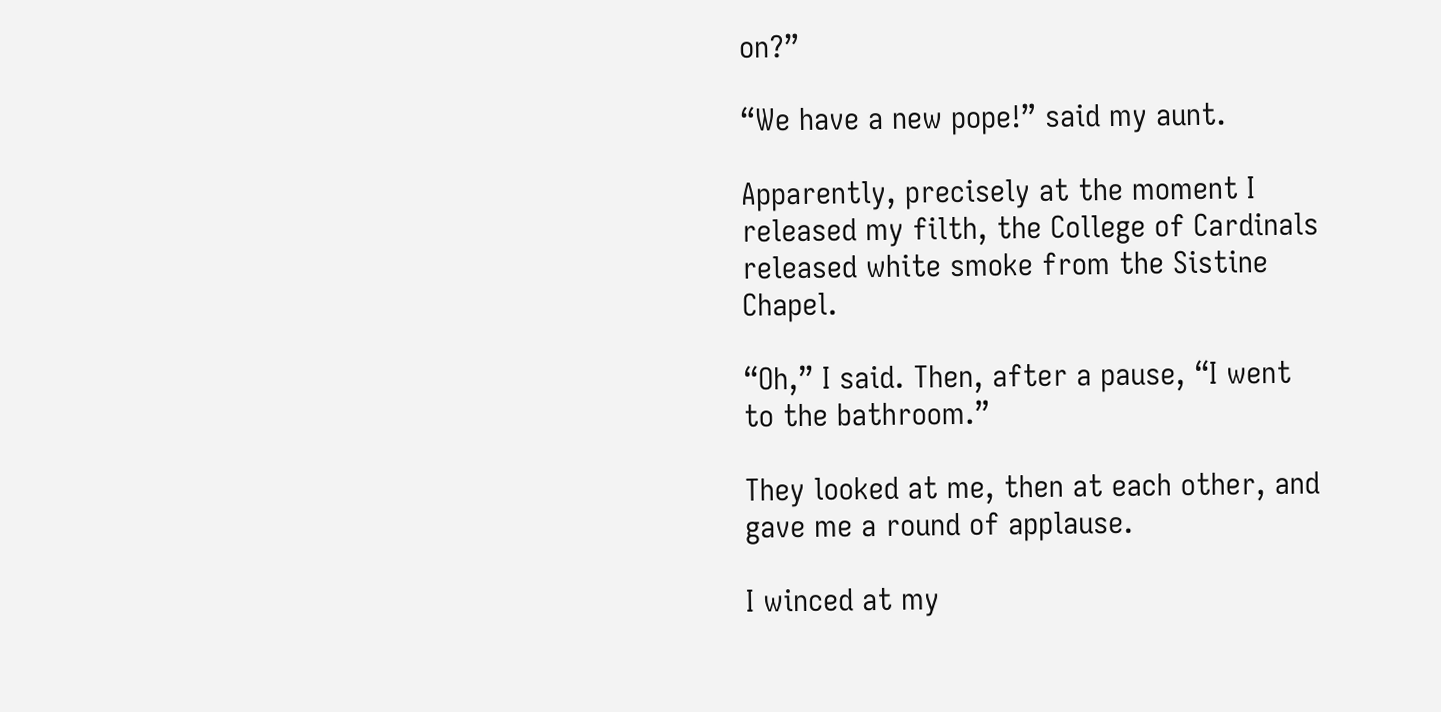on?”

“We have a new pope!” said my aunt.

Apparently, precisely at the moment I released my filth, the College of Cardinals released white smoke from the Sistine Chapel.

“Oh,” I said. Then, after a pause, “I went to the bathroom.”

They looked at me, then at each other, and gave me a round of applause.

I winced at my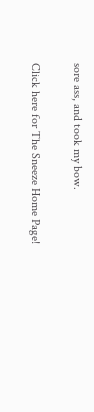sore ass, and took my bow.

Click here for The Sneeze Home Page!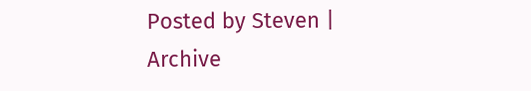Posted by Steven | Archive